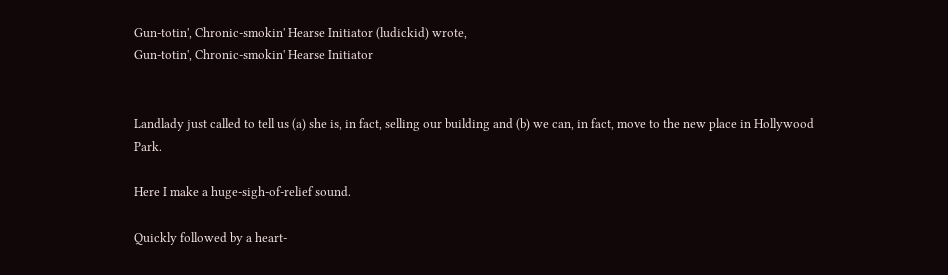Gun-totin', Chronic-smokin' Hearse Initiator (ludickid) wrote,
Gun-totin', Chronic-smokin' Hearse Initiator


Landlady just called to tell us (a) she is, in fact, selling our building and (b) we can, in fact, move to the new place in Hollywood Park.

Here I make a huge-sigh-of-relief sound.

Quickly followed by a heart-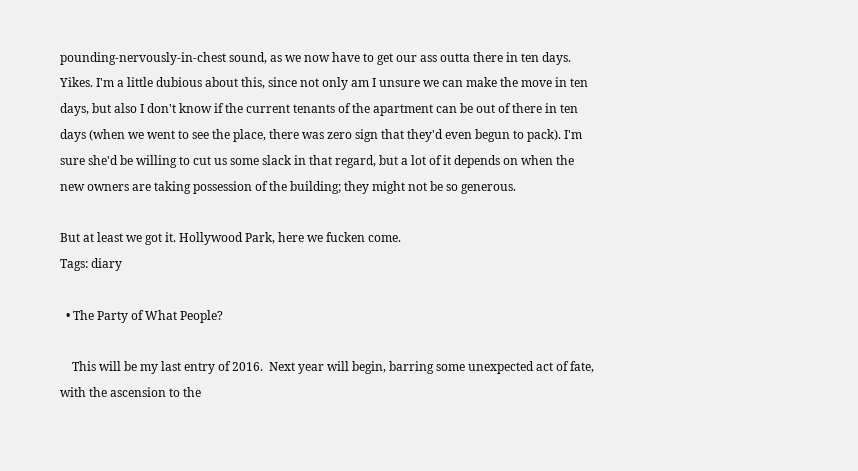pounding-nervously-in-chest sound, as we now have to get our ass outta there in ten days. Yikes. I'm a little dubious about this, since not only am I unsure we can make the move in ten days, but also I don't know if the current tenants of the apartment can be out of there in ten days (when we went to see the place, there was zero sign that they'd even begun to pack). I'm sure she'd be willing to cut us some slack in that regard, but a lot of it depends on when the new owners are taking possession of the building; they might not be so generous.

But at least we got it. Hollywood Park, here we fucken come.
Tags: diary

  • The Party of What People?

    This will be my last entry of 2016.  Next year will begin, barring some unexpected act of fate, with the ascension to the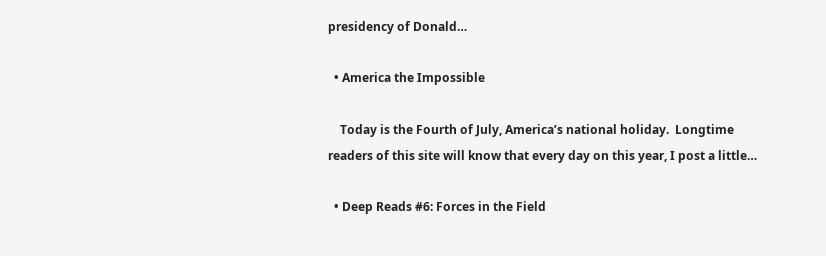presidency of Donald…

  • America the Impossible

    Today is the Fourth of July, America’s national holiday.  Longtime readers of this site will know that every day on this year, I post a little…

  • Deep Reads #6: Forces in the Field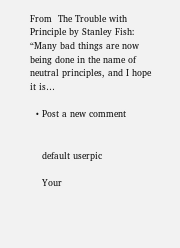From  The Trouble with Principle by Stanley Fish: “Many bad things are now being done in the name of neutral principles, and I hope it is…

  • Post a new comment


    default userpic

    Your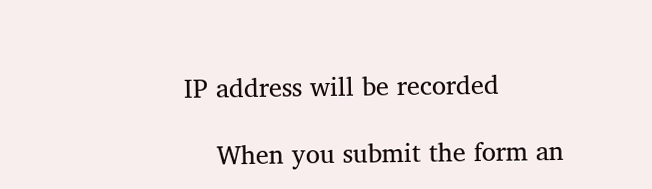IP address will be recorded

    When you submit the form an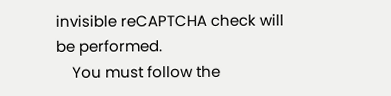invisible reCAPTCHA check will be performed.
    You must follow the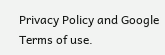Privacy Policy and Google Terms of use.